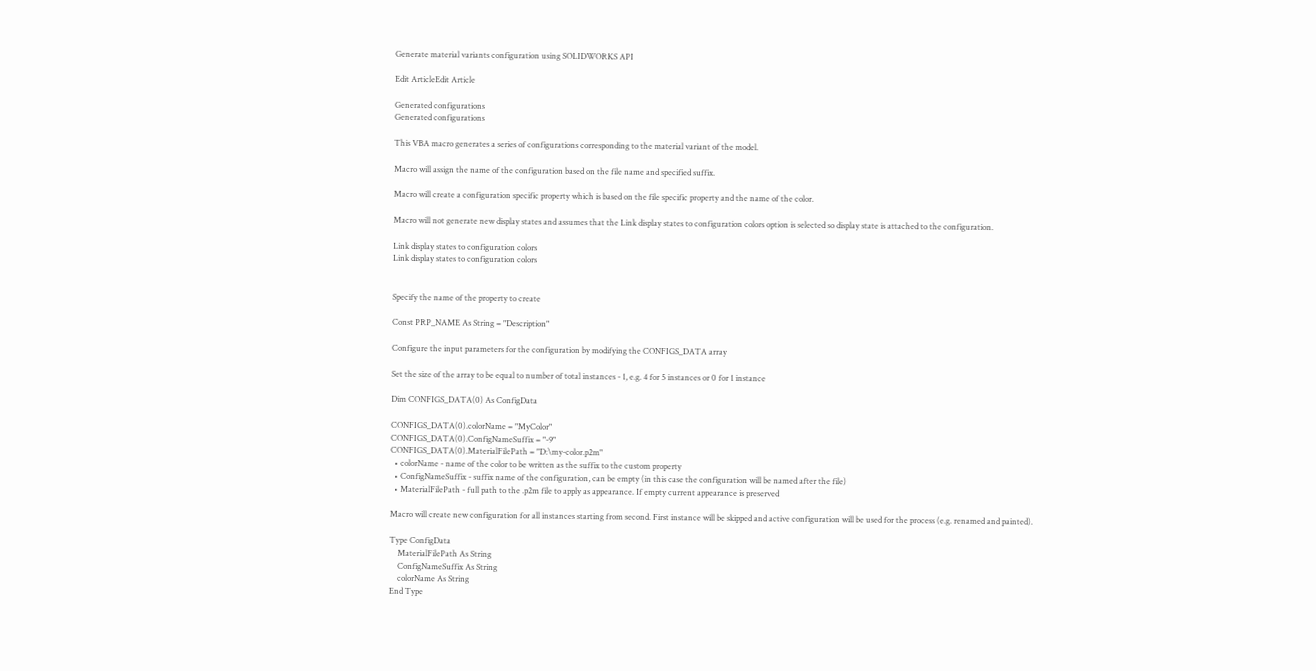Generate material variants configuration using SOLIDWORKS API

Edit ArticleEdit Article

Generated configurations
Generated configurations

This VBA macro generates a series of configurations corresponding to the material variant of the model.

Macro will assign the name of the configuration based on the file name and specified suffix.

Macro will create a configuration specific property which is based on the file specific property and the name of the color.

Macro will not generate new display states and assumes that the Link display states to configuration colors option is selected so display state is attached to the configuration.

Link display states to configuration colors
Link display states to configuration colors


Specify the name of the property to create

Const PRP_NAME As String = "Description"

Configure the input parameters for the configuration by modifying the CONFIGS_DATA array

Set the size of the array to be equal to number of total instances - 1, e.g. 4 for 5 instances or 0 for 1 instance

Dim CONFIGS_DATA(0) As ConfigData

CONFIGS_DATA(0).colorName = "MyColor"
CONFIGS_DATA(0).ConfigNameSuffix = "-9"
CONFIGS_DATA(0).MaterialFilePath = "D:\my-color.p2m"
  • colorName - name of the color to be written as the suffix to the custom property
  • ConfigNameSuffix - suffix name of the configuration, can be empty (in this case the configuration will be named after the file)
  • MaterialFilePath - full path to the .p2m file to apply as appearance. If empty current appearance is preserved

Macro will create new configuration for all instances starting from second. First instance will be skipped and active configuration will be used for the process (e.g. renamed and painted).

Type ConfigData
    MaterialFilePath As String
    ConfigNameSuffix As String
    colorName As String
End Type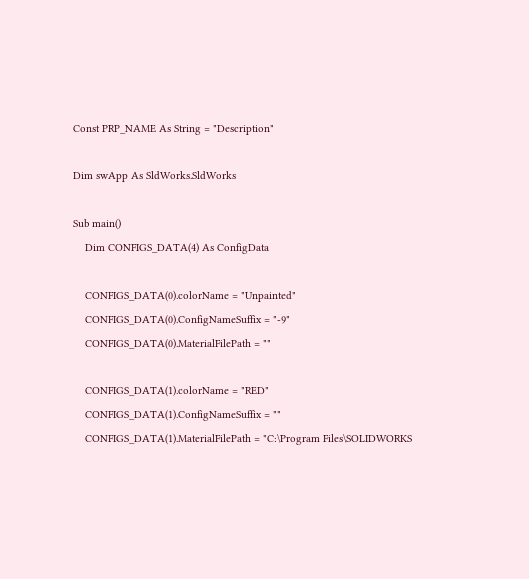Const PRP_NAME As String = "Description"

Dim swApp As SldWorks.SldWorks

Sub main()
    Dim CONFIGS_DATA(4) As ConfigData

    CONFIGS_DATA(0).colorName = "Unpainted"
    CONFIGS_DATA(0).ConfigNameSuffix = "-9"
    CONFIGS_DATA(0).MaterialFilePath = ""

    CONFIGS_DATA(1).colorName = "RED"
    CONFIGS_DATA(1).ConfigNameSuffix = ""
    CONFIGS_DATA(1).MaterialFilePath = "C:\Program Files\SOLIDWORKS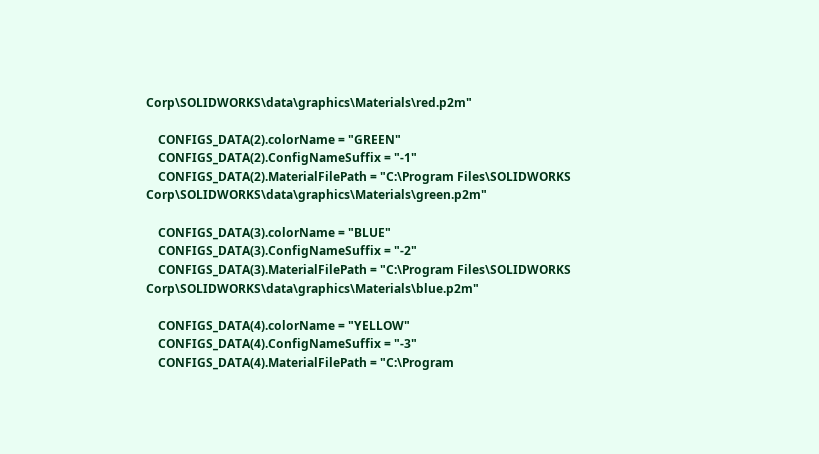Corp\SOLIDWORKS\data\graphics\Materials\red.p2m"

    CONFIGS_DATA(2).colorName = "GREEN"
    CONFIGS_DATA(2).ConfigNameSuffix = "-1"
    CONFIGS_DATA(2).MaterialFilePath = "C:\Program Files\SOLIDWORKS Corp\SOLIDWORKS\data\graphics\Materials\green.p2m"

    CONFIGS_DATA(3).colorName = "BLUE"
    CONFIGS_DATA(3).ConfigNameSuffix = "-2"
    CONFIGS_DATA(3).MaterialFilePath = "C:\Program Files\SOLIDWORKS Corp\SOLIDWORKS\data\graphics\Materials\blue.p2m"

    CONFIGS_DATA(4).colorName = "YELLOW"
    CONFIGS_DATA(4).ConfigNameSuffix = "-3"
    CONFIGS_DATA(4).MaterialFilePath = "C:\Program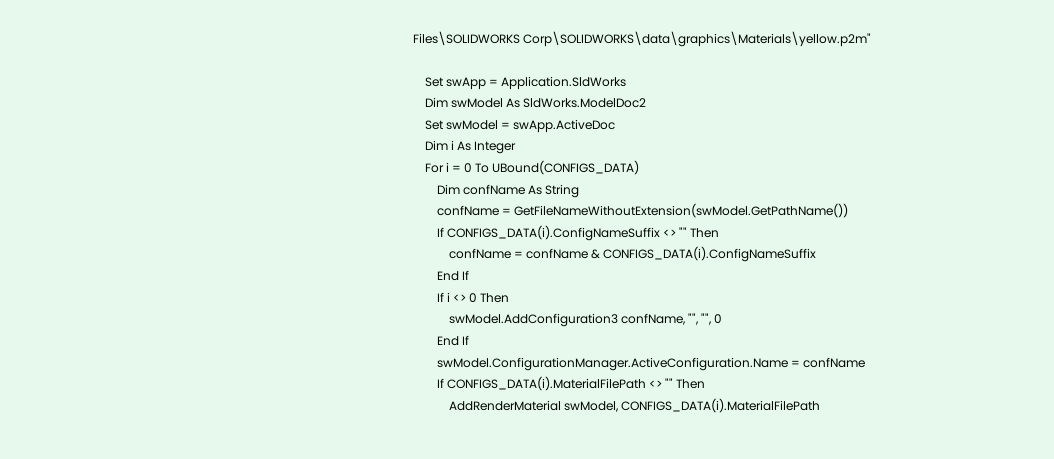Files\SOLIDWORKS Corp\SOLIDWORKS\data\graphics\Materials\yellow.p2m"

    Set swApp = Application.SldWorks
    Dim swModel As SldWorks.ModelDoc2
    Set swModel = swApp.ActiveDoc
    Dim i As Integer
    For i = 0 To UBound(CONFIGS_DATA)
        Dim confName As String
        confName = GetFileNameWithoutExtension(swModel.GetPathName())
        If CONFIGS_DATA(i).ConfigNameSuffix <> "" Then
            confName = confName & CONFIGS_DATA(i).ConfigNameSuffix
        End If
        If i <> 0 Then
            swModel.AddConfiguration3 confName, "", "", 0
        End If
        swModel.ConfigurationManager.ActiveConfiguration.Name = confName
        If CONFIGS_DATA(i).MaterialFilePath <> "" Then
            AddRenderMaterial swModel, CONFIGS_DATA(i).MaterialFilePath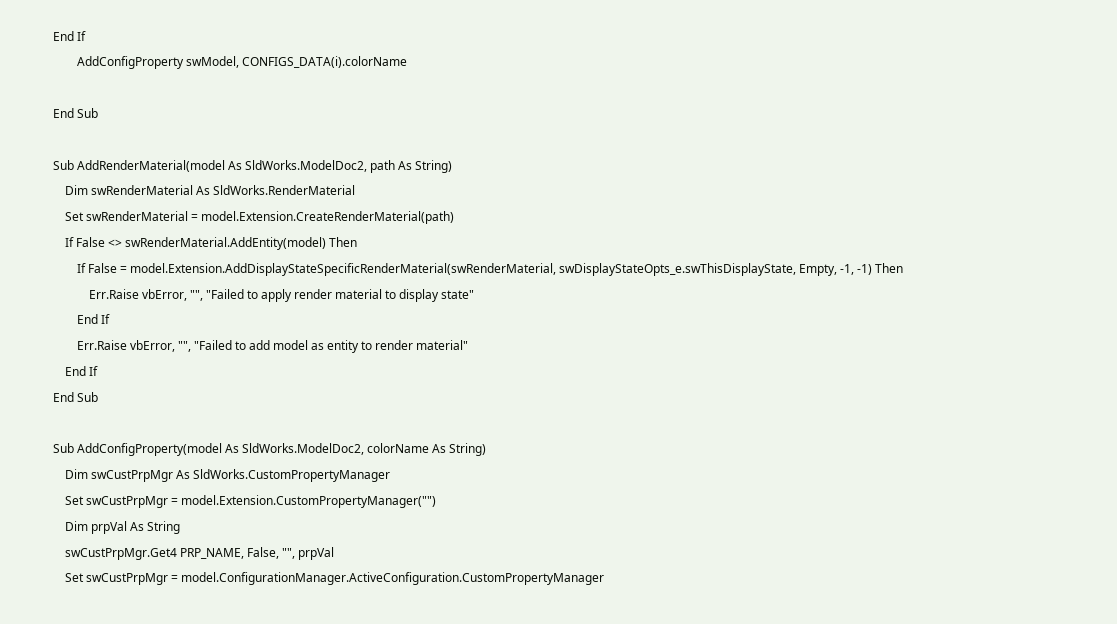End If
        AddConfigProperty swModel, CONFIGS_DATA(i).colorName

End Sub

Sub AddRenderMaterial(model As SldWorks.ModelDoc2, path As String)
    Dim swRenderMaterial As SldWorks.RenderMaterial
    Set swRenderMaterial = model.Extension.CreateRenderMaterial(path)
    If False <> swRenderMaterial.AddEntity(model) Then
        If False = model.Extension.AddDisplayStateSpecificRenderMaterial(swRenderMaterial, swDisplayStateOpts_e.swThisDisplayState, Empty, -1, -1) Then
            Err.Raise vbError, "", "Failed to apply render material to display state"
        End If
        Err.Raise vbError, "", "Failed to add model as entity to render material"
    End If
End Sub

Sub AddConfigProperty(model As SldWorks.ModelDoc2, colorName As String)
    Dim swCustPrpMgr As SldWorks.CustomPropertyManager
    Set swCustPrpMgr = model.Extension.CustomPropertyManager("")
    Dim prpVal As String
    swCustPrpMgr.Get4 PRP_NAME, False, "", prpVal
    Set swCustPrpMgr = model.ConfigurationManager.ActiveConfiguration.CustomPropertyManager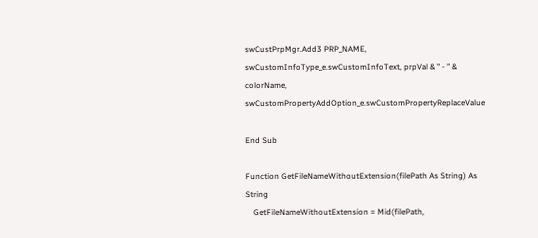swCustPrpMgr.Add3 PRP_NAME, swCustomInfoType_e.swCustomInfoText, prpVal & " - " & colorName, swCustomPropertyAddOption_e.swCustomPropertyReplaceValue

End Sub

Function GetFileNameWithoutExtension(filePath As String) As String
    GetFileNameWithoutExtension = Mid(filePath,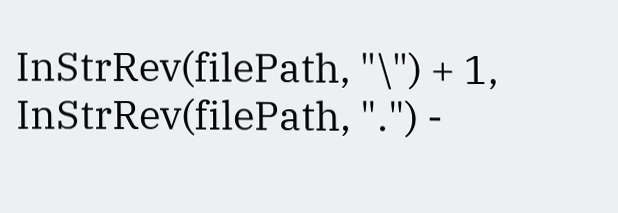InStrRev(filePath, "\") + 1, InStrRev(filePath, ".") -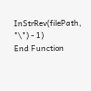InStrRev(filePath, "\") - 1)
End Function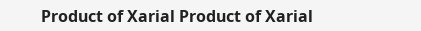Product of Xarial Product of Xarial